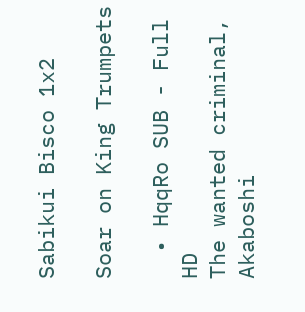Sabikui Bisco 1x2

Soar on King Trumpets

  • HqqRo SUB - Full HD
The wanted criminal, Akaboshi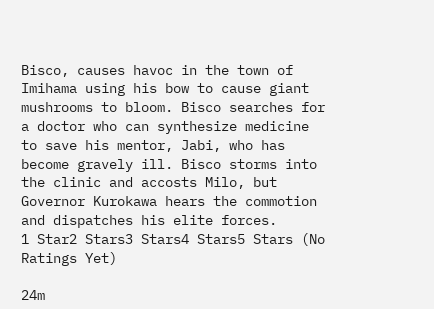Bisco, causes havoc in the town of Imihama using his bow to cause giant mushrooms to bloom. Bisco searches for a doctor who can synthesize medicine to save his mentor, Jabi, who has become gravely ill. Bisco storms into the clinic and accosts Milo, but Governor Kurokawa hears the commotion and dispatches his elite forces.
1 Star2 Stars3 Stars4 Stars5 Stars (No Ratings Yet)

24m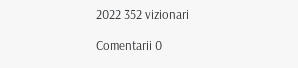2022 352 vizionari

Comentarii 0